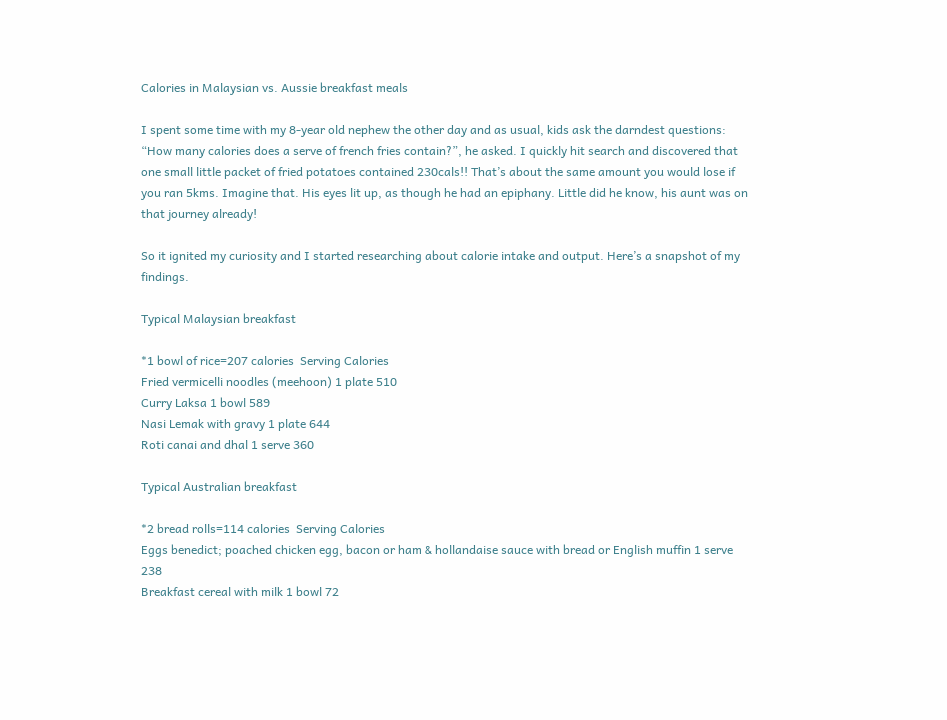Calories in Malaysian vs. Aussie breakfast meals

I spent some time with my 8-year old nephew the other day and as usual, kids ask the darndest questions: “How many calories does a serve of french fries contain?”, he asked. I quickly hit search and discovered that one small little packet of fried potatoes contained 230cals!! That’s about the same amount you would lose if you ran 5kms. Imagine that. His eyes lit up, as though he had an epiphany. Little did he know, his aunt was on that journey already!

So it ignited my curiosity and I started researching about calorie intake and output. Here’s a snapshot of my findings.

Typical Malaysian breakfast

*1 bowl of rice=207 calories  Serving Calories
Fried vermicelli noodles (meehoon) 1 plate 510
Curry Laksa 1 bowl 589
Nasi Lemak with gravy 1 plate 644
Roti canai and dhal 1 serve 360

Typical Australian breakfast

*2 bread rolls=114 calories  Serving Calories
Eggs benedict; poached chicken egg, bacon or ham & hollandaise sauce with bread or English muffin 1 serve 238
Breakfast cereal with milk 1 bowl 72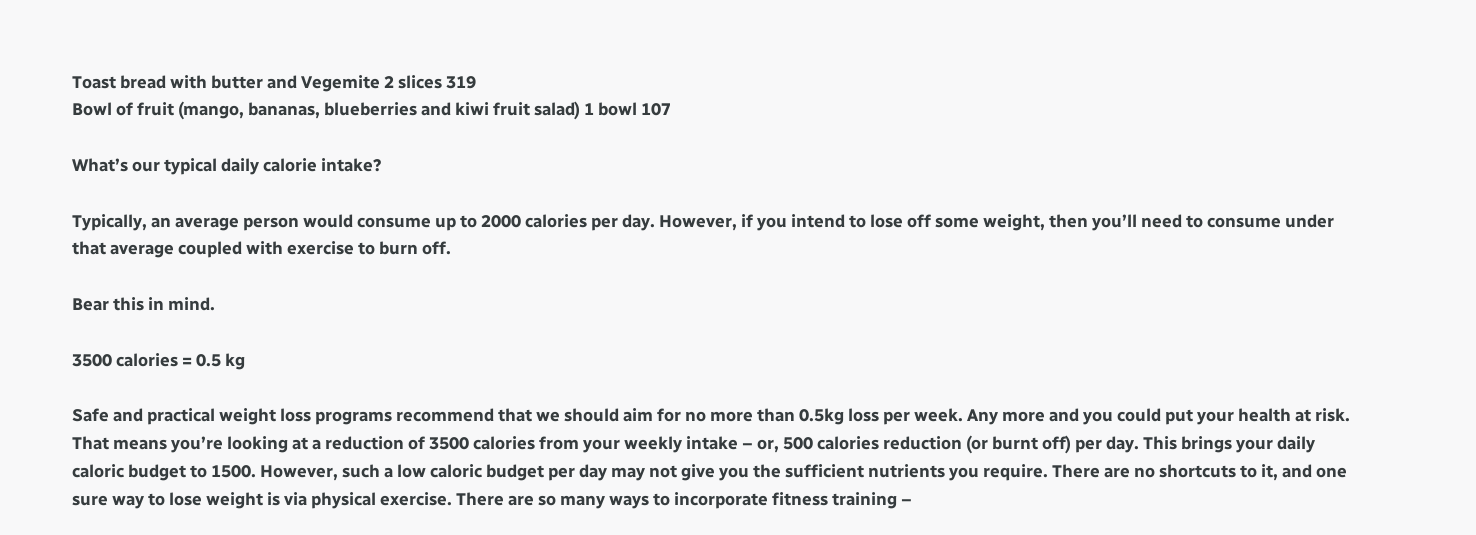Toast bread with butter and Vegemite 2 slices 319
Bowl of fruit (mango, bananas, blueberries and kiwi fruit salad) 1 bowl 107

What’s our typical daily calorie intake?

Typically, an average person would consume up to 2000 calories per day. However, if you intend to lose off some weight, then you’ll need to consume under that average coupled with exercise to burn off.

Bear this in mind.

3500 calories = 0.5 kg

Safe and practical weight loss programs recommend that we should aim for no more than 0.5kg loss per week. Any more and you could put your health at risk. That means you’re looking at a reduction of 3500 calories from your weekly intake – or, 500 calories reduction (or burnt off) per day. This brings your daily caloric budget to 1500. However, such a low caloric budget per day may not give you the sufficient nutrients you require. There are no shortcuts to it, and one sure way to lose weight is via physical exercise. There are so many ways to incorporate fitness training –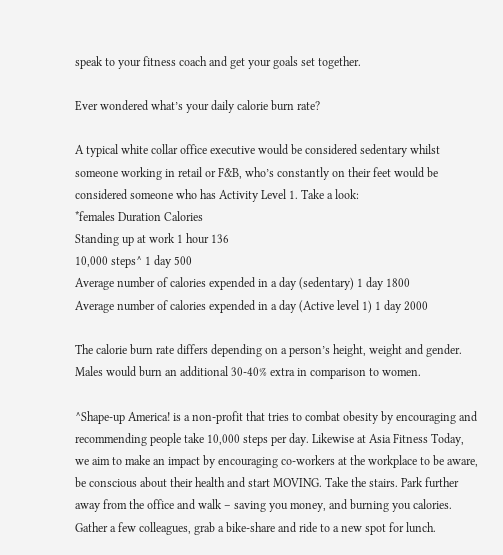speak to your fitness coach and get your goals set together.

Ever wondered what’s your daily calorie burn rate?

A typical white collar office executive would be considered sedentary whilst someone working in retail or F&B, who’s constantly on their feet would be considered someone who has Activity Level 1. Take a look:
*females Duration Calories
Standing up at work 1 hour 136
10,000 steps^ 1 day 500
Average number of calories expended in a day (sedentary) 1 day 1800
Average number of calories expended in a day (Active level 1) 1 day 2000

The calorie burn rate differs depending on a person’s height, weight and gender. Males would burn an additional 30-40% extra in comparison to women.

^Shape-up America! is a non-profit that tries to combat obesity by encouraging and recommending people take 10,000 steps per day. Likewise at Asia Fitness Today, we aim to make an impact by encouraging co-workers at the workplace to be aware, be conscious about their health and start MOVING. Take the stairs. Park further away from the office and walk – saving you money, and burning you calories. Gather a few colleagues, grab a bike-share and ride to a new spot for lunch.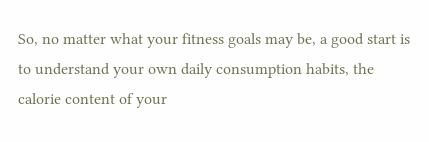So, no matter what your fitness goals may be, a good start is to understand your own daily consumption habits, the calorie content of your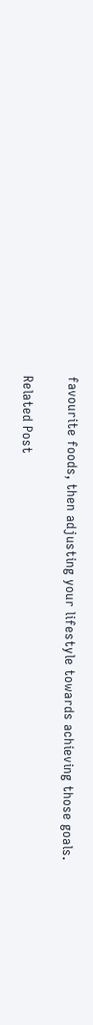favourite foods, then adjusting your lifestyle towards achieving those goals.

Related Post